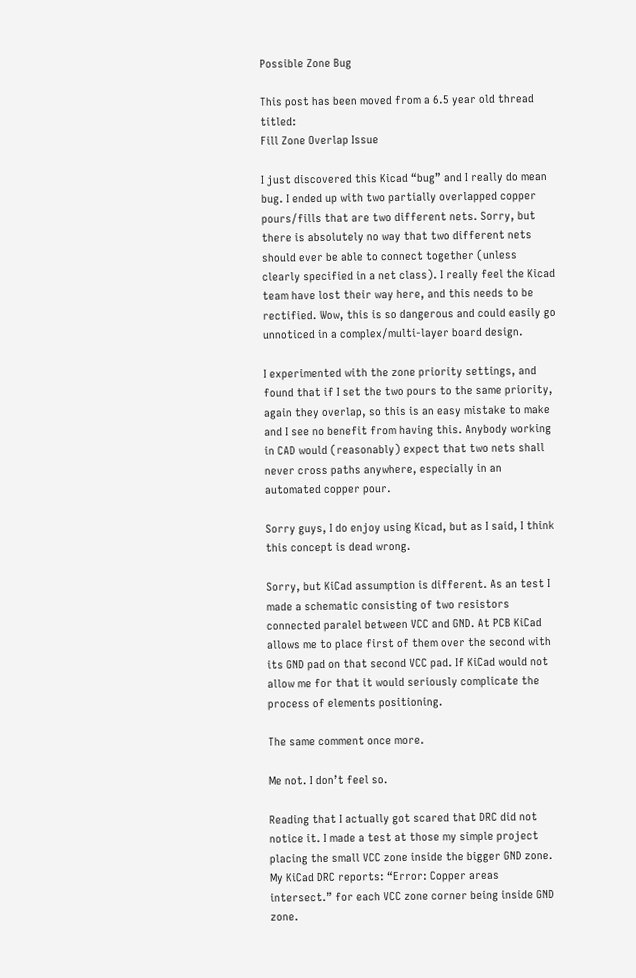Possible Zone Bug

This post has been moved from a 6.5 year old thread titled:
Fill Zone Overlap Issue

I just discovered this Kicad “bug” and I really do mean bug. I ended up with two partially overlapped copper pours/fills that are two different nets. Sorry, but there is absolutely no way that two different nets should ever be able to connect together (unless clearly specified in a net class). I really feel the Kicad team have lost their way here, and this needs to be rectified. Wow, this is so dangerous and could easily go unnoticed in a complex/multi-layer board design.

I experimented with the zone priority settings, and found that if I set the two pours to the same priority, again they overlap, so this is an easy mistake to make and I see no benefit from having this. Anybody working in CAD would (reasonably) expect that two nets shall never cross paths anywhere, especially in an automated copper pour.

Sorry guys, I do enjoy using Kicad, but as I said, I think this concept is dead wrong.

Sorry, but KiCad assumption is different. As an test I made a schematic consisting of two resistors connected paralel between VCC and GND. At PCB KiCad allows me to place first of them over the second with its GND pad on that second VCC pad. If KiCad would not allow me for that it would seriously complicate the process of elements positioning.

The same comment once more.

Me not. I don’t feel so.

Reading that I actually got scared that DRC did not notice it. I made a test at those my simple project placing the small VCC zone inside the bigger GND zone.
My KiCad DRC reports: “Error: Copper areas intersect.” for each VCC zone corner being inside GND zone.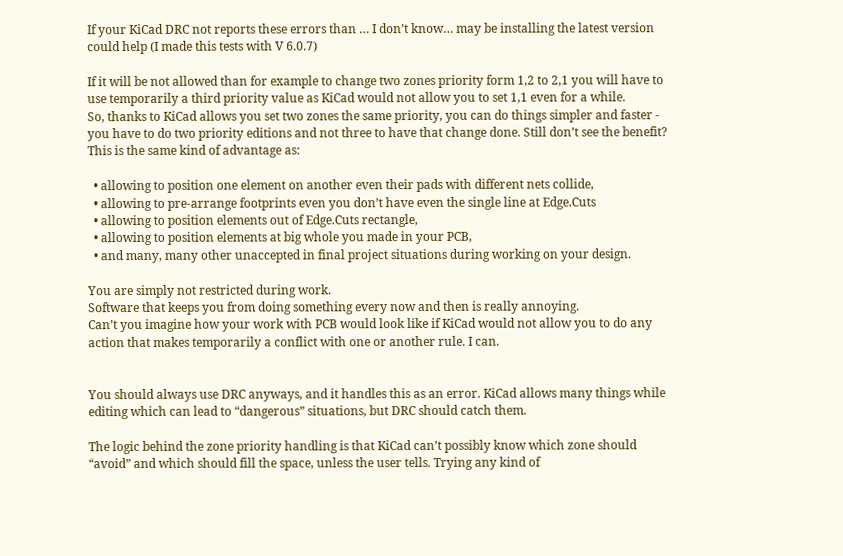If your KiCad DRC not reports these errors than … I don’t know… may be installing the latest version could help (I made this tests with V 6.0.7)

If it will be not allowed than for example to change two zones priority form 1,2 to 2,1 you will have to use temporarily a third priority value as KiCad would not allow you to set 1,1 even for a while.
So, thanks to KiCad allows you set two zones the same priority, you can do things simpler and faster - you have to do two priority editions and not three to have that change done. Still don’t see the benefit? This is the same kind of advantage as:

  • allowing to position one element on another even their pads with different nets collide,
  • allowing to pre-arrange footprints even you don’t have even the single line at Edge.Cuts
  • allowing to position elements out of Edge.Cuts rectangle,
  • allowing to position elements at big whole you made in your PCB,
  • and many, many other unaccepted in final project situations during working on your design.

You are simply not restricted during work.
Software that keeps you from doing something every now and then is really annoying.
Can’t you imagine how your work with PCB would look like if KiCad would not allow you to do any action that makes temporarily a conflict with one or another rule. I can.


You should always use DRC anyways, and it handles this as an error. KiCad allows many things while editing which can lead to “dangerous” situations, but DRC should catch them.

The logic behind the zone priority handling is that KiCad can’t possibly know which zone should “avoid” and which should fill the space, unless the user tells. Trying any kind of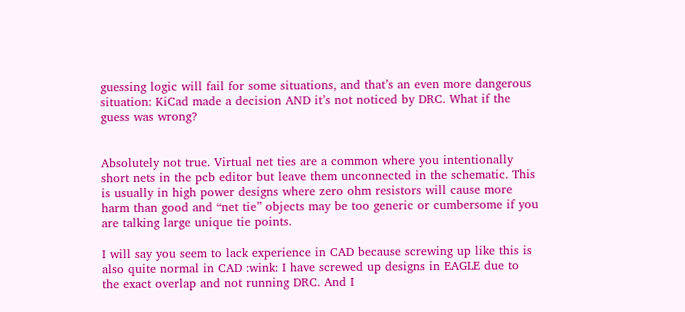guessing logic will fail for some situations, and that’s an even more dangerous situation: KiCad made a decision AND it’s not noticed by DRC. What if the guess was wrong?


Absolutely not true. Virtual net ties are a common where you intentionally short nets in the pcb editor but leave them unconnected in the schematic. This is usually in high power designs where zero ohm resistors will cause more harm than good and “net tie” objects may be too generic or cumbersome if you are talking large unique tie points.

I will say you seem to lack experience in CAD because screwing up like this is also quite normal in CAD :wink: I have screwed up designs in EAGLE due to the exact overlap and not running DRC. And I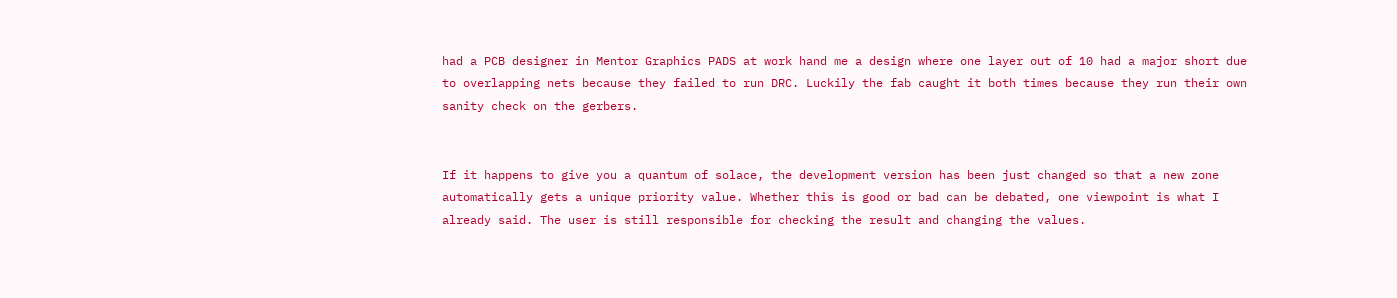had a PCB designer in Mentor Graphics PADS at work hand me a design where one layer out of 10 had a major short due to overlapping nets because they failed to run DRC. Luckily the fab caught it both times because they run their own sanity check on the gerbers.


If it happens to give you a quantum of solace, the development version has been just changed so that a new zone automatically gets a unique priority value. Whether this is good or bad can be debated, one viewpoint is what I already said. The user is still responsible for checking the result and changing the values.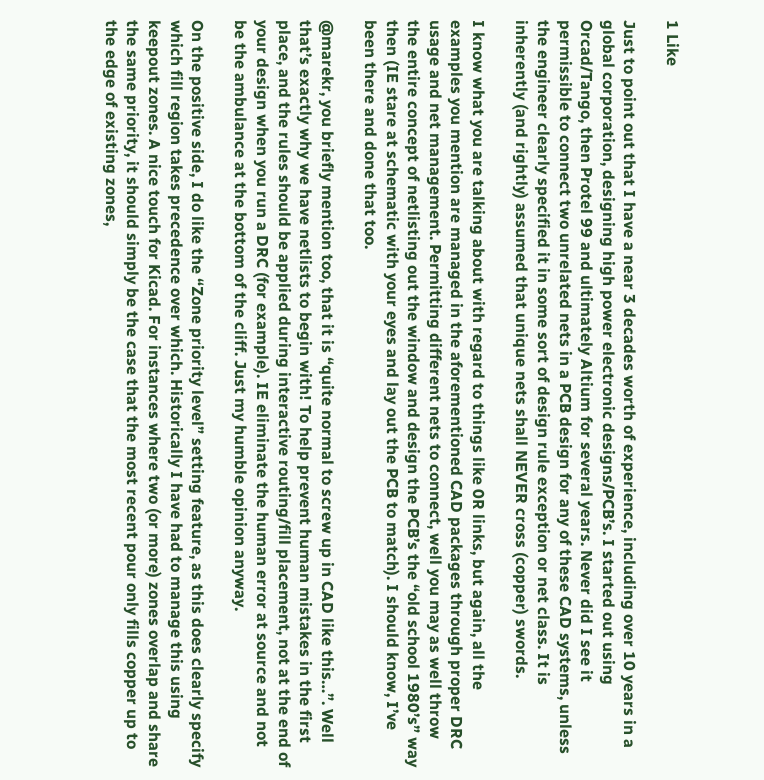1 Like

Just to point out that I have a near 3 decades worth of experience, including over 10 years in a global corporation, designing high power electronic designs/PCB’s. I started out using Orcad/Tango, then Protel 99 and ultimately Altium for several years. Never did I see it permissible to connect two unrelated nets in a PCB design for any of these CAD systems, unless the engineer clearly specified it in some sort of design rule exception or net class. It is inherently (and rightly) assumed that unique nets shall NEVER cross (copper) swords.

I know what you are talking about with regard to things like 0R links, but again, all the examples you mention are managed in the aforementioned CAD packages through proper DRC usage and net management. Permitting different nets to connect, well you may as well throw the entire concept of netlisting out the window and design the PCB’s the “old school 1980’s” way then (IE stare at schematic with your eyes and lay out the PCB to match). I should know, I’ve been there and done that too.

@marekr, you briefly mention too, that it is “quite normal to screw up in CAD like this…”. Well that’s exactly why we have netlists to begin with! To help prevent human mistakes in the first place, and the rules should be applied during interactive routing/fill placement, not at the end of your design when you run a DRC (for example). IE eliminate the human error at source and not be the ambulance at the bottom of the cliff. Just my humble opinion anyway.

On the positive side, I do like the “Zone priority level” setting feature, as this does clearly specify which fill region takes precedence over which. Historically I have had to manage this using keepout zones. A nice touch for Kicad. For instances where two (or more) zones overlap and share the same priority, it should simply be the case that the most recent pour only fills copper up to the edge of existing zones,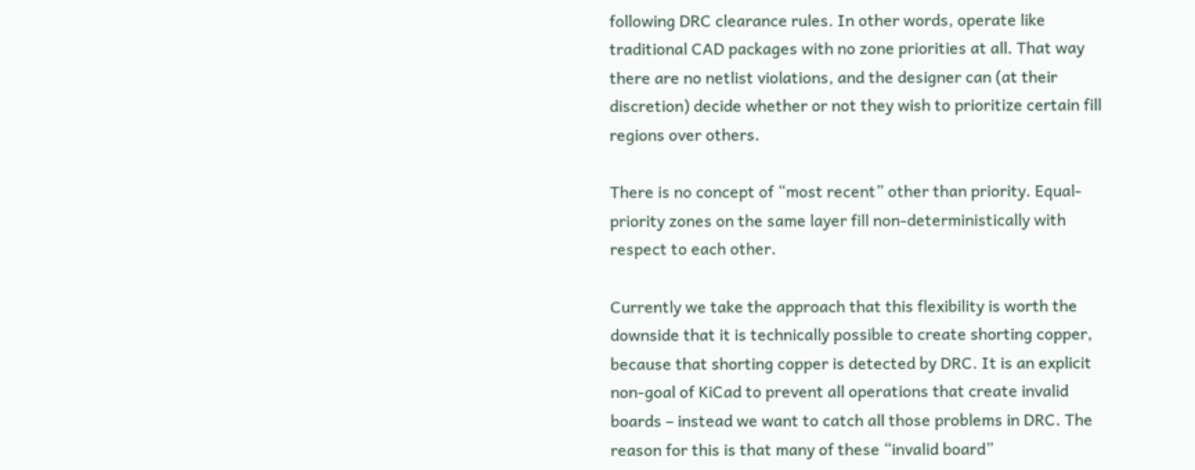following DRC clearance rules. In other words, operate like traditional CAD packages with no zone priorities at all. That way there are no netlist violations, and the designer can (at their discretion) decide whether or not they wish to prioritize certain fill regions over others.

There is no concept of “most recent” other than priority. Equal-priority zones on the same layer fill non-deterministically with respect to each other.

Currently we take the approach that this flexibility is worth the downside that it is technically possible to create shorting copper, because that shorting copper is detected by DRC. It is an explicit non-goal of KiCad to prevent all operations that create invalid boards – instead we want to catch all those problems in DRC. The reason for this is that many of these “invalid board”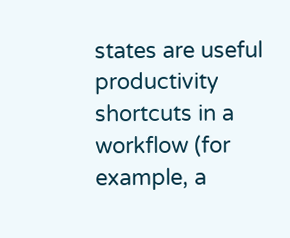states are useful productivity shortcuts in a workflow (for example, a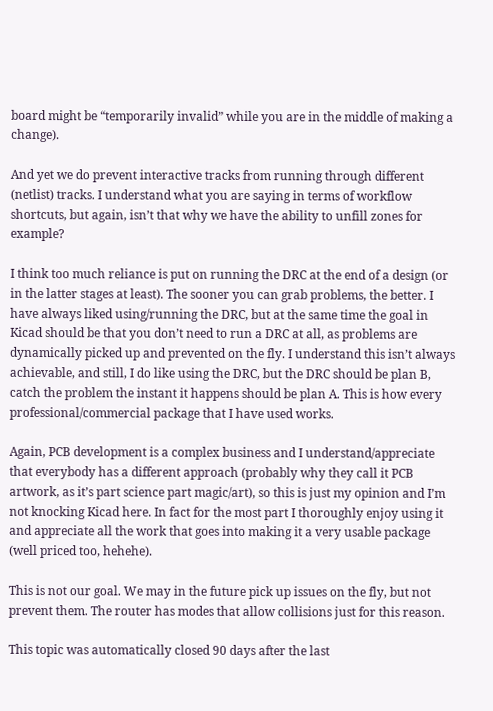board might be “temporarily invalid” while you are in the middle of making a change).

And yet we do prevent interactive tracks from running through different (netlist) tracks. I understand what you are saying in terms of workflow shortcuts, but again, isn’t that why we have the ability to unfill zones for example?

I think too much reliance is put on running the DRC at the end of a design (or in the latter stages at least). The sooner you can grab problems, the better. I have always liked using/running the DRC, but at the same time the goal in Kicad should be that you don’t need to run a DRC at all, as problems are dynamically picked up and prevented on the fly. I understand this isn’t always achievable, and still, I do like using the DRC, but the DRC should be plan B, catch the problem the instant it happens should be plan A. This is how every professional/commercial package that I have used works.

Again, PCB development is a complex business and I understand/appreciate that everybody has a different approach (probably why they call it PCB artwork, as it’s part science part magic/art), so this is just my opinion and I’m not knocking Kicad here. In fact for the most part I thoroughly enjoy using it and appreciate all the work that goes into making it a very usable package (well priced too, hehehe).

This is not our goal. We may in the future pick up issues on the fly, but not prevent them. The router has modes that allow collisions just for this reason.

This topic was automatically closed 90 days after the last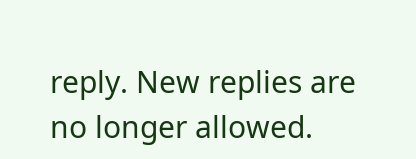reply. New replies are no longer allowed.